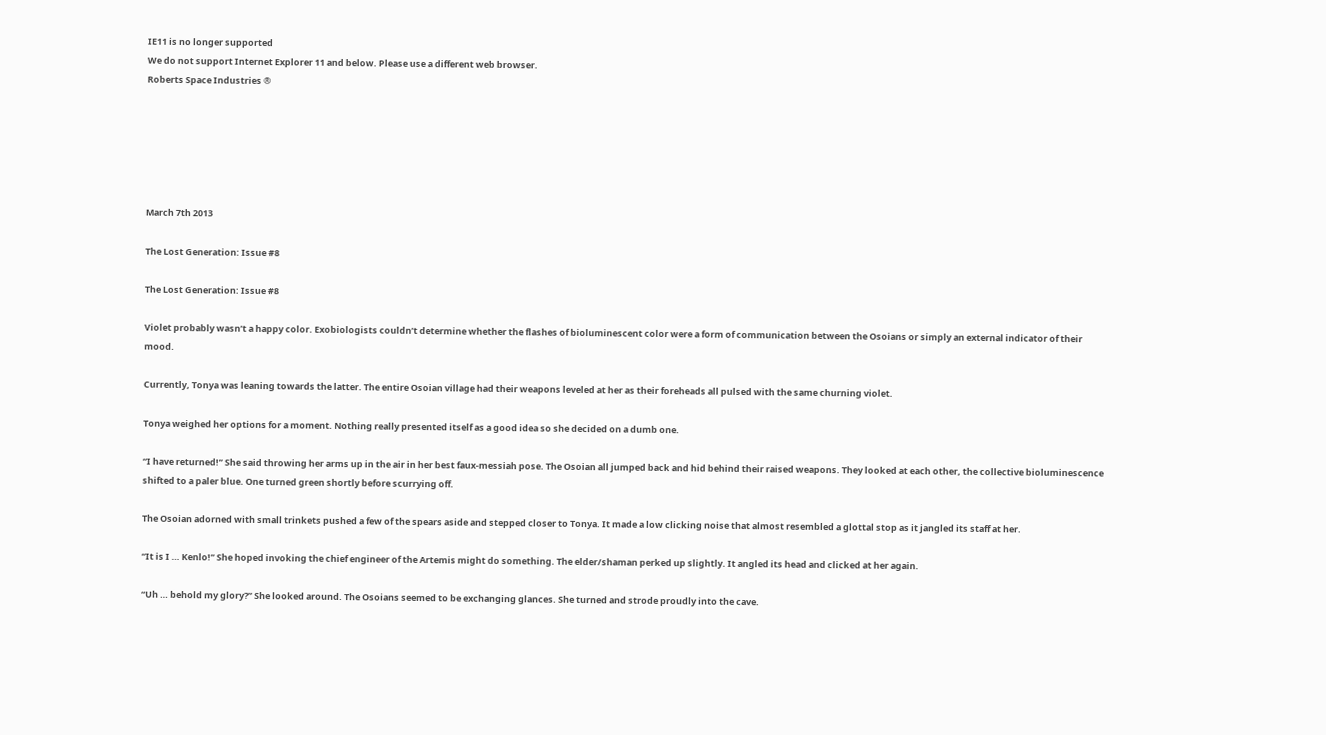IE11 is no longer supported
We do not support Internet Explorer 11 and below. Please use a different web browser.
Roberts Space Industries ®






March 7th 2013

The Lost Generation: Issue #8

The Lost Generation: Issue #8

Violet probably wasn’t a happy color. Exobiologists couldn’t determine whether the flashes of bioluminescent color were a form of communication between the Osoians or simply an external indicator of their mood.

Currently, Tonya was leaning towards the latter. The entire Osoian village had their weapons leveled at her as their foreheads all pulsed with the same churning violet.

Tonya weighed her options for a moment. Nothing really presented itself as a good idea so she decided on a dumb one.

“I have returned!” She said throwing her arms up in the air in her best faux-messiah pose. The Osoian all jumped back and hid behind their raised weapons. They looked at each other, the collective bioluminescence shifted to a paler blue. One turned green shortly before scurrying off.

The Osoian adorned with small trinkets pushed a few of the spears aside and stepped closer to Tonya. It made a low clicking noise that almost resembled a glottal stop as it jangled its staff at her.

“It is I … Kenlo!” She hoped invoking the chief engineer of the Artemis might do something. The elder/shaman perked up slightly. It angled its head and clicked at her again.

“Uh … behold my glory?” She looked around. The Osoians seemed to be exchanging glances. She turned and strode proudly into the cave.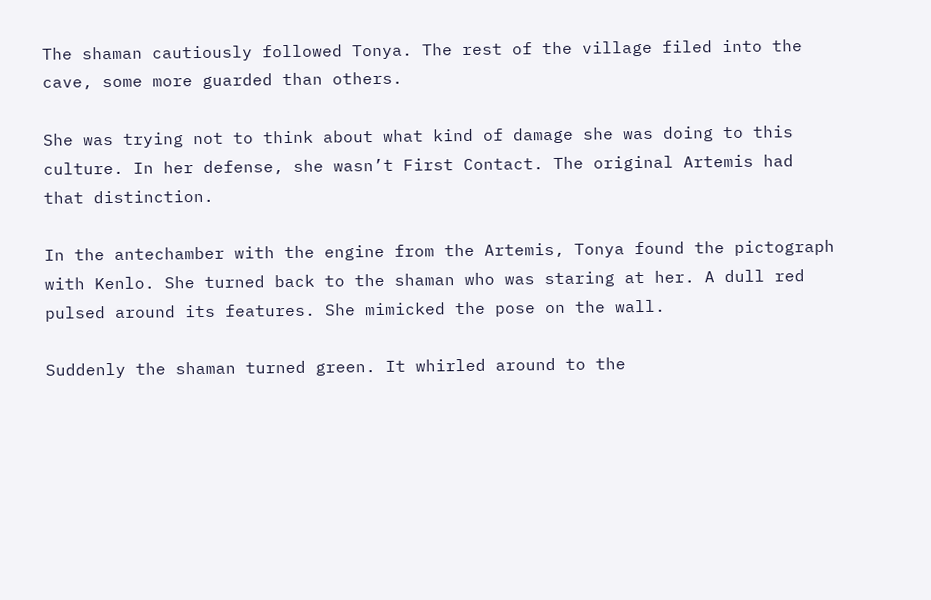The shaman cautiously followed Tonya. The rest of the village filed into the cave, some more guarded than others.

She was trying not to think about what kind of damage she was doing to this culture. In her defense, she wasn’t First Contact. The original Artemis had that distinction.

In the antechamber with the engine from the Artemis, Tonya found the pictograph with Kenlo. She turned back to the shaman who was staring at her. A dull red pulsed around its features. She mimicked the pose on the wall.

Suddenly the shaman turned green. It whirled around to the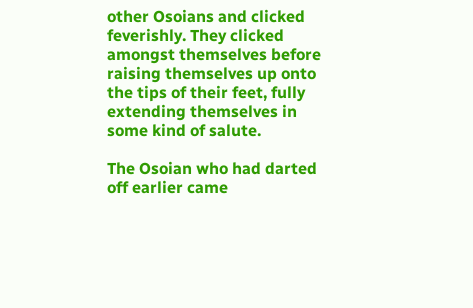other Osoians and clicked feverishly. They clicked amongst themselves before raising themselves up onto the tips of their feet, fully extending themselves in some kind of salute.

The Osoian who had darted off earlier came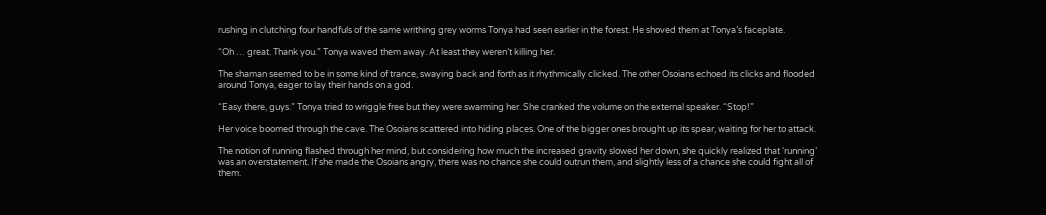rushing in clutching four handfuls of the same writhing grey worms Tonya had seen earlier in the forest. He shoved them at Tonya’s faceplate.

“Oh … great. Thank you.” Tonya waved them away. At least they weren’t killing her.

The shaman seemed to be in some kind of trance, swaying back and forth as it rhythmically clicked. The other Osoians echoed its clicks and flooded around Tonya, eager to lay their hands on a god.

“Easy there, guys.” Tonya tried to wriggle free but they were swarming her. She cranked the volume on the external speaker. “Stop!”

Her voice boomed through the cave. The Osoians scattered into hiding places. One of the bigger ones brought up its spear, waiting for her to attack.

The notion of running flashed through her mind, but considering how much the increased gravity slowed her down, she quickly realized that ‘running’ was an overstatement. If she made the Osoians angry, there was no chance she could outrun them, and slightly less of a chance she could fight all of them.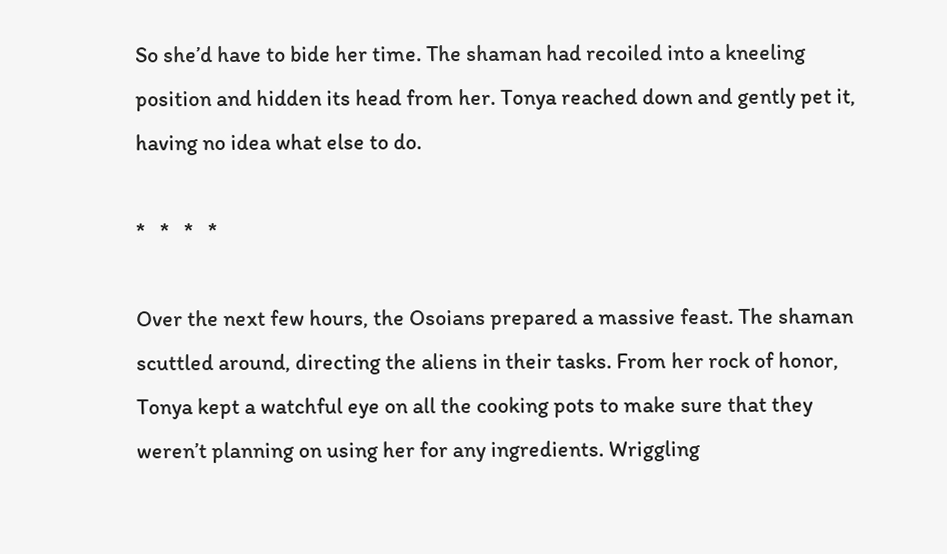So she’d have to bide her time. The shaman had recoiled into a kneeling position and hidden its head from her. Tonya reached down and gently pet it, having no idea what else to do.

*   *   *   *

Over the next few hours, the Osoians prepared a massive feast. The shaman scuttled around, directing the aliens in their tasks. From her rock of honor, Tonya kept a watchful eye on all the cooking pots to make sure that they weren’t planning on using her for any ingredients. Wriggling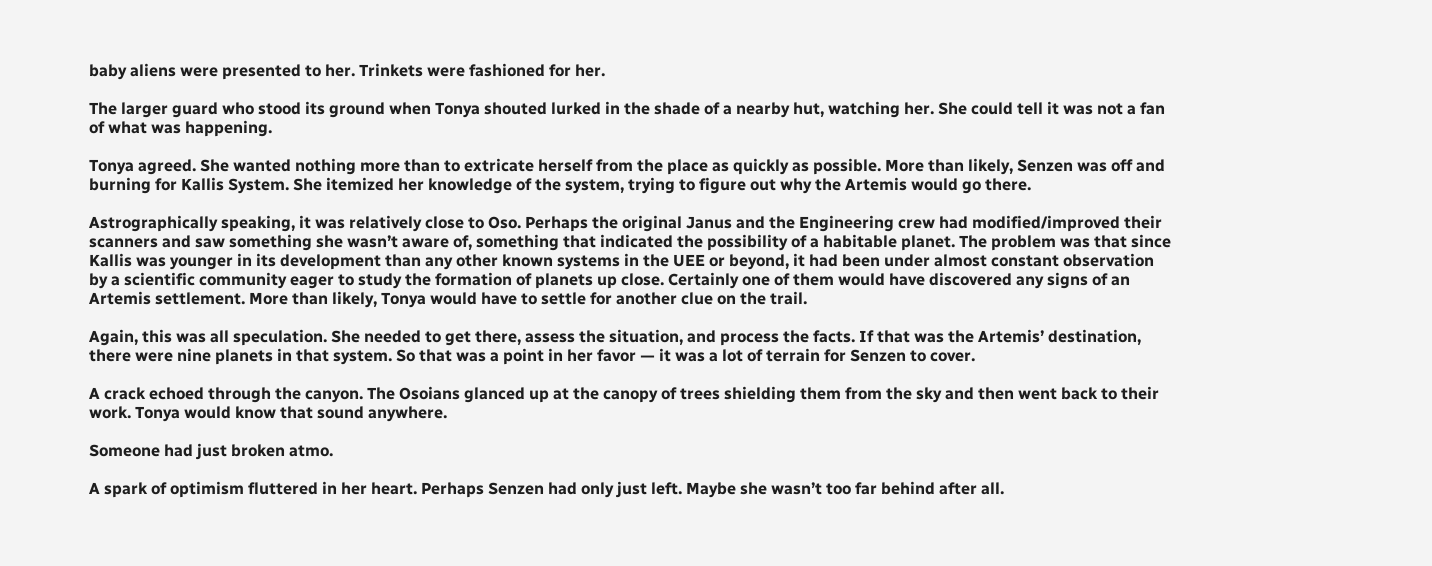baby aliens were presented to her. Trinkets were fashioned for her.

The larger guard who stood its ground when Tonya shouted lurked in the shade of a nearby hut, watching her. She could tell it was not a fan of what was happening.

Tonya agreed. She wanted nothing more than to extricate herself from the place as quickly as possible. More than likely, Senzen was off and burning for Kallis System. She itemized her knowledge of the system, trying to figure out why the Artemis would go there.

Astrographically speaking, it was relatively close to Oso. Perhaps the original Janus and the Engineering crew had modified/improved their scanners and saw something she wasn’t aware of, something that indicated the possibility of a habitable planet. The problem was that since Kallis was younger in its development than any other known systems in the UEE or beyond, it had been under almost constant observation by a scientific community eager to study the formation of planets up close. Certainly one of them would have discovered any signs of an Artemis settlement. More than likely, Tonya would have to settle for another clue on the trail.

Again, this was all speculation. She needed to get there, assess the situation, and process the facts. If that was the Artemis’ destination, there were nine planets in that system. So that was a point in her favor — it was a lot of terrain for Senzen to cover.

A crack echoed through the canyon. The Osoians glanced up at the canopy of trees shielding them from the sky and then went back to their work. Tonya would know that sound anywhere.

Someone had just broken atmo.

A spark of optimism fluttered in her heart. Perhaps Senzen had only just left. Maybe she wasn’t too far behind after all.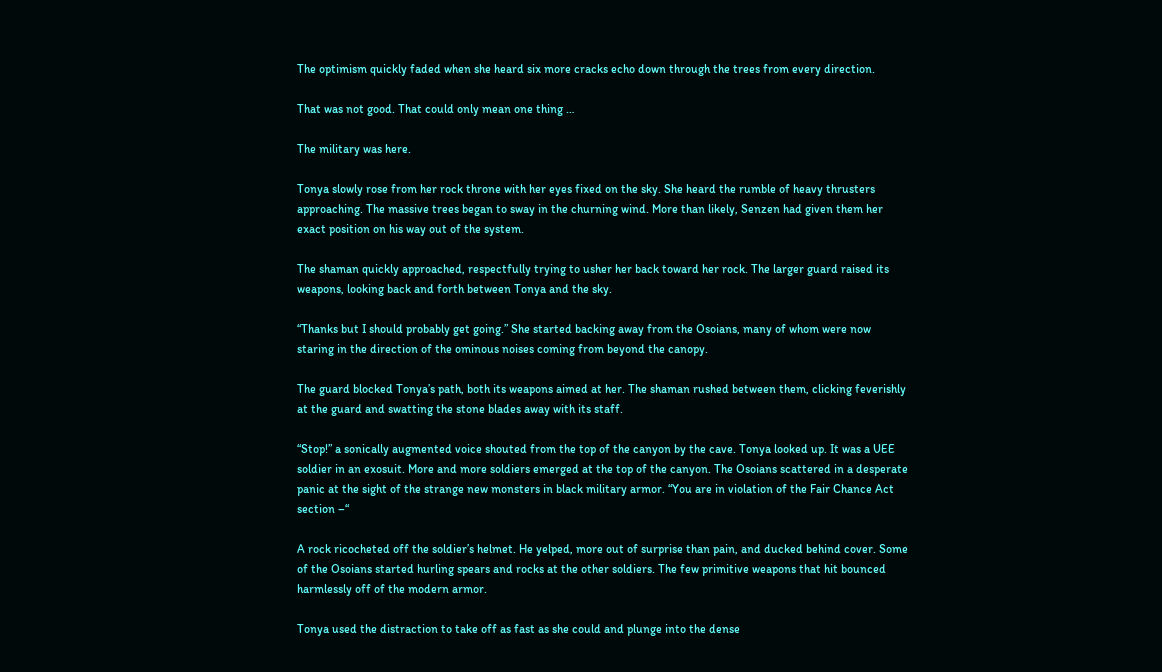The optimism quickly faded when she heard six more cracks echo down through the trees from every direction.

That was not good. That could only mean one thing …

The military was here.

Tonya slowly rose from her rock throne with her eyes fixed on the sky. She heard the rumble of heavy thrusters approaching. The massive trees began to sway in the churning wind. More than likely, Senzen had given them her exact position on his way out of the system.

The shaman quickly approached, respectfully trying to usher her back toward her rock. The larger guard raised its weapons, looking back and forth between Tonya and the sky.

“Thanks but I should probably get going.” She started backing away from the Osoians, many of whom were now staring in the direction of the ominous noises coming from beyond the canopy.

The guard blocked Tonya’s path, both its weapons aimed at her. The shaman rushed between them, clicking feverishly at the guard and swatting the stone blades away with its staff.

“Stop!” a sonically augmented voice shouted from the top of the canyon by the cave. Tonya looked up. It was a UEE soldier in an exosuit. More and more soldiers emerged at the top of the canyon. The Osoians scattered in a desperate panic at the sight of the strange new monsters in black military armor. “You are in violation of the Fair Chance Act section –“

A rock ricocheted off the soldier’s helmet. He yelped, more out of surprise than pain, and ducked behind cover. Some of the Osoians started hurling spears and rocks at the other soldiers. The few primitive weapons that hit bounced harmlessly off of the modern armor.

Tonya used the distraction to take off as fast as she could and plunge into the dense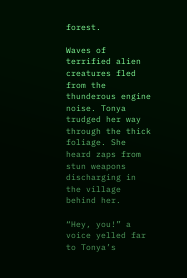forest.

Waves of terrified alien creatures fled from the thunderous engine noise. Tonya trudged her way through the thick foliage. She heard zaps from stun weapons discharging in the village behind her.

“Hey, you!” a voice yelled far to Tonya’s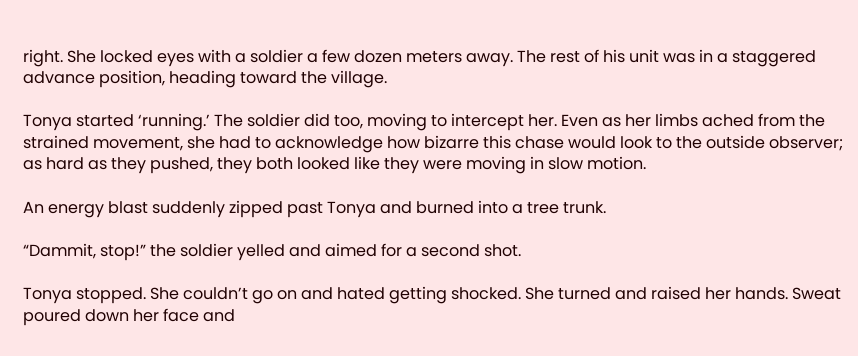right. She locked eyes with a soldier a few dozen meters away. The rest of his unit was in a staggered advance position, heading toward the village.

Tonya started ‘running.’ The soldier did too, moving to intercept her. Even as her limbs ached from the strained movement, she had to acknowledge how bizarre this chase would look to the outside observer; as hard as they pushed, they both looked like they were moving in slow motion.

An energy blast suddenly zipped past Tonya and burned into a tree trunk.

“Dammit, stop!” the soldier yelled and aimed for a second shot.

Tonya stopped. She couldn’t go on and hated getting shocked. She turned and raised her hands. Sweat poured down her face and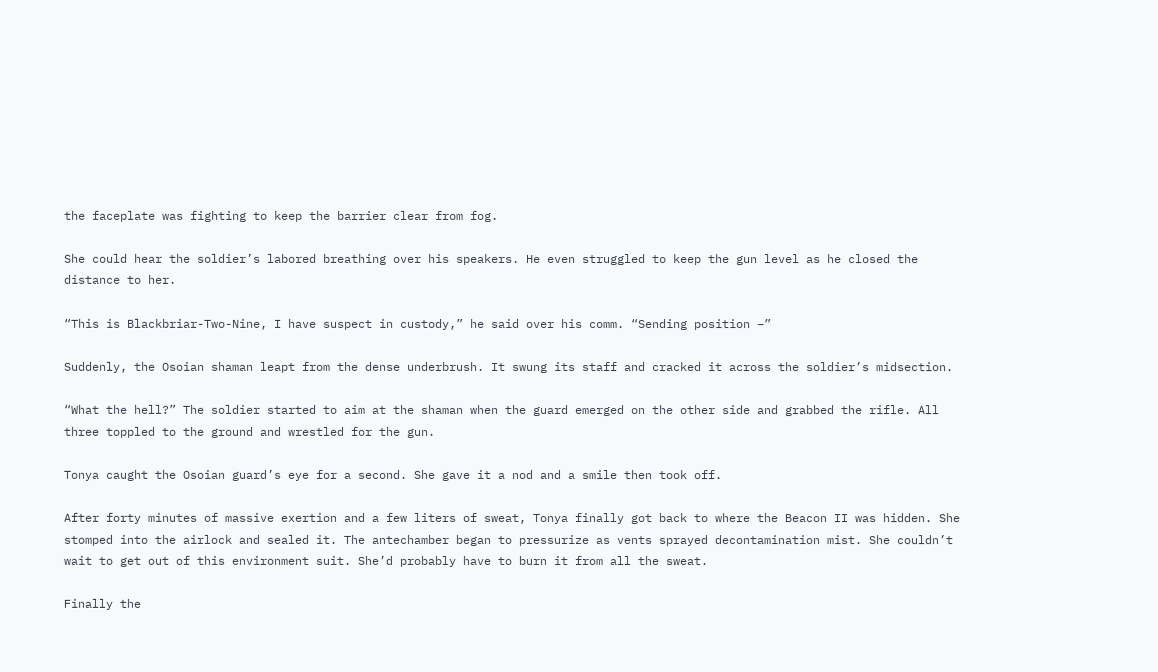the faceplate was fighting to keep the barrier clear from fog.

She could hear the soldier’s labored breathing over his speakers. He even struggled to keep the gun level as he closed the distance to her.

“This is Blackbriar-Two-Nine, I have suspect in custody,” he said over his comm. “Sending position –”

Suddenly, the Osoian shaman leapt from the dense underbrush. It swung its staff and cracked it across the soldier’s midsection.

“What the hell?” The soldier started to aim at the shaman when the guard emerged on the other side and grabbed the rifle. All three toppled to the ground and wrestled for the gun.

Tonya caught the Osoian guard’s eye for a second. She gave it a nod and a smile then took off.

After forty minutes of massive exertion and a few liters of sweat, Tonya finally got back to where the Beacon II was hidden. She stomped into the airlock and sealed it. The antechamber began to pressurize as vents sprayed decontamination mist. She couldn’t wait to get out of this environment suit. She’d probably have to burn it from all the sweat.

Finally the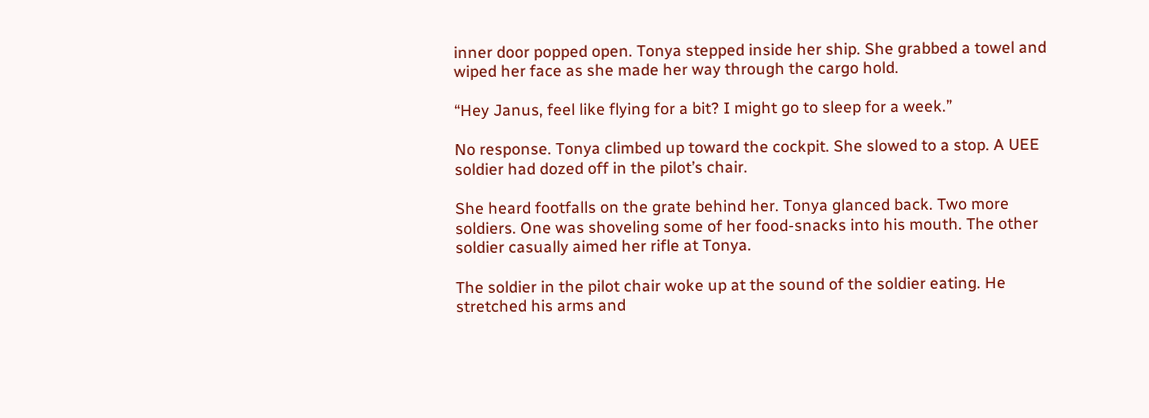inner door popped open. Tonya stepped inside her ship. She grabbed a towel and wiped her face as she made her way through the cargo hold.

“Hey Janus, feel like flying for a bit? I might go to sleep for a week.”

No response. Tonya climbed up toward the cockpit. She slowed to a stop. A UEE soldier had dozed off in the pilot’s chair.

She heard footfalls on the grate behind her. Tonya glanced back. Two more soldiers. One was shoveling some of her food-snacks into his mouth. The other soldier casually aimed her rifle at Tonya.

The soldier in the pilot chair woke up at the sound of the soldier eating. He stretched his arms and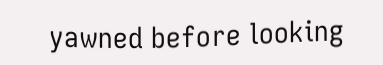yawned before looking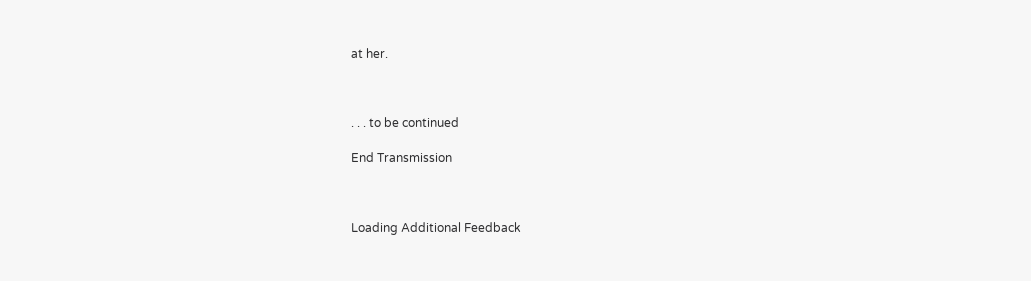at her.



. . . to be continued

End Transmission



Loading Additional Feedback